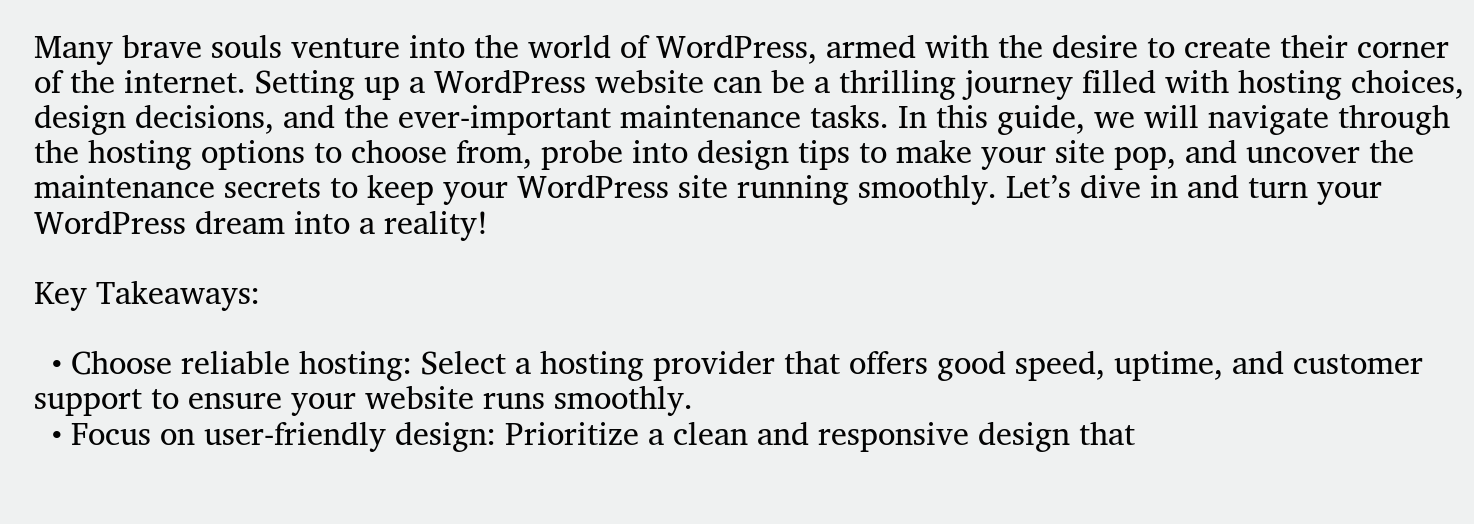Many brave souls venture into the world of WordPress, armed with the desire to create their corner of the internet. Setting up a WordPress website can be a thrilling journey filled with hosting choices, design decisions, and the ever-important maintenance tasks. In this guide, we will navigate through the hosting options to choose from, probe into design tips to make your site pop, and uncover the maintenance secrets to keep your WordPress site running smoothly. Let’s dive in and turn your WordPress dream into a reality!

Key Takeaways:

  • Choose reliable hosting: Select a hosting provider that offers good speed, uptime, and customer support to ensure your website runs smoothly.
  • Focus on user-friendly design: Prioritize a clean and responsive design that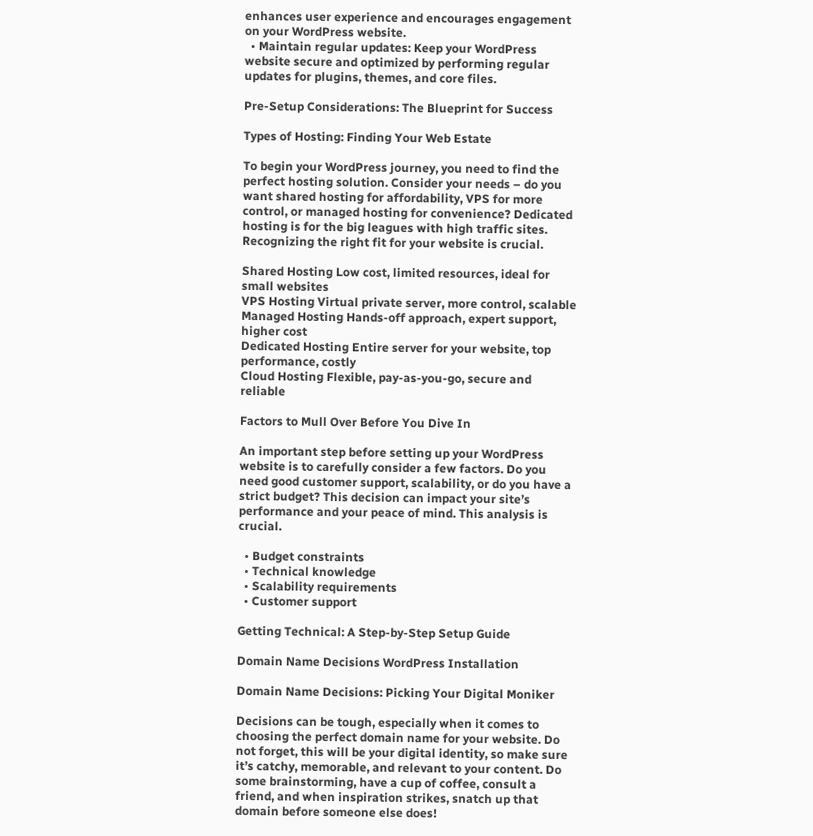enhances user experience and encourages engagement on your WordPress website.
  • Maintain regular updates: Keep your WordPress website secure and optimized by performing regular updates for plugins, themes, and core files.

Pre-Setup Considerations: The Blueprint for Success

Types of Hosting: Finding Your Web Estate

To begin your WordPress journey, you need to find the perfect hosting solution. Consider your needs – do you want shared hosting for affordability, VPS for more control, or managed hosting for convenience? Dedicated hosting is for the big leagues with high traffic sites. Recognizing the right fit for your website is crucial.

Shared Hosting Low cost, limited resources, ideal for small websites
VPS Hosting Virtual private server, more control, scalable
Managed Hosting Hands-off approach, expert support, higher cost
Dedicated Hosting Entire server for your website, top performance, costly
Cloud Hosting Flexible, pay-as-you-go, secure and reliable

Factors to Mull Over Before You Dive In

An important step before setting up your WordPress website is to carefully consider a few factors. Do you need good customer support, scalability, or do you have a strict budget? This decision can impact your site’s performance and your peace of mind. This analysis is crucial.

  • Budget constraints
  • Technical knowledge
  • Scalability requirements
  • Customer support

Getting Technical: A Step-by-Step Setup Guide

Domain Name Decisions WordPress Installation

Domain Name Decisions: Picking Your Digital Moniker

Decisions can be tough, especially when it comes to choosing the perfect domain name for your website. Do not forget, this will be your digital identity, so make sure it’s catchy, memorable, and relevant to your content. Do some brainstorming, have a cup of coffee, consult a friend, and when inspiration strikes, snatch up that domain before someone else does!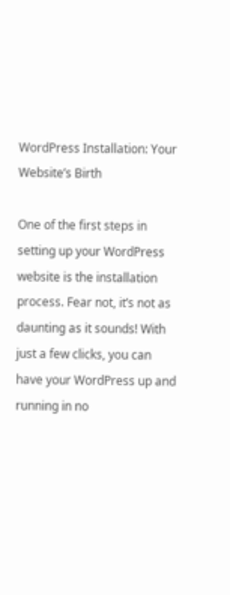WordPress Installation: Your Website’s Birth

One of the first steps in setting up your WordPress website is the installation process. Fear not, it’s not as daunting as it sounds! With just a few clicks, you can have your WordPress up and running in no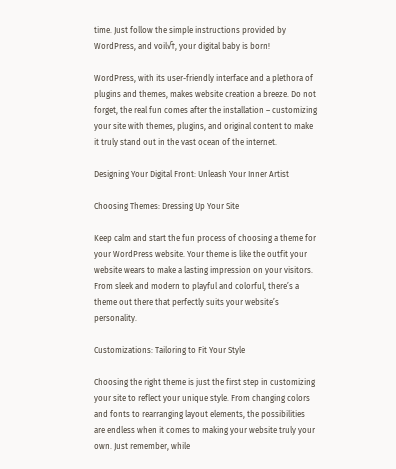time. Just follow the simple instructions provided by WordPress, and voil√†, your digital baby is born!

WordPress, with its user-friendly interface and a plethora of plugins and themes, makes website creation a breeze. Do not forget, the real fun comes after the installation – customizing your site with themes, plugins, and original content to make it truly stand out in the vast ocean of the internet.

Designing Your Digital Front: Unleash Your Inner Artist

Choosing Themes: Dressing Up Your Site

Keep calm and start the fun process of choosing a theme for your WordPress website. Your theme is like the outfit your website wears to make a lasting impression on your visitors. From sleek and modern to playful and colorful, there’s a theme out there that perfectly suits your website’s personality.

Customizations: Tailoring to Fit Your Style

Choosing the right theme is just the first step in customizing your site to reflect your unique style. From changing colors and fonts to rearranging layout elements, the possibilities are endless when it comes to making your website truly your own. Just remember, while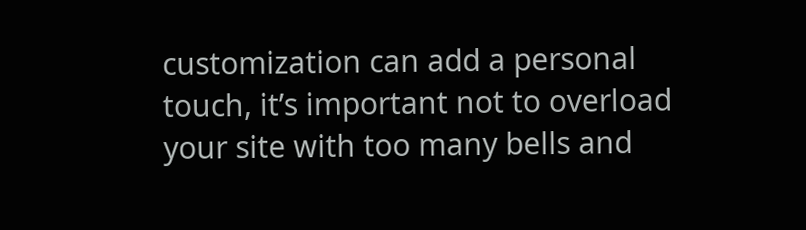customization can add a personal touch, it’s important not to overload your site with too many bells and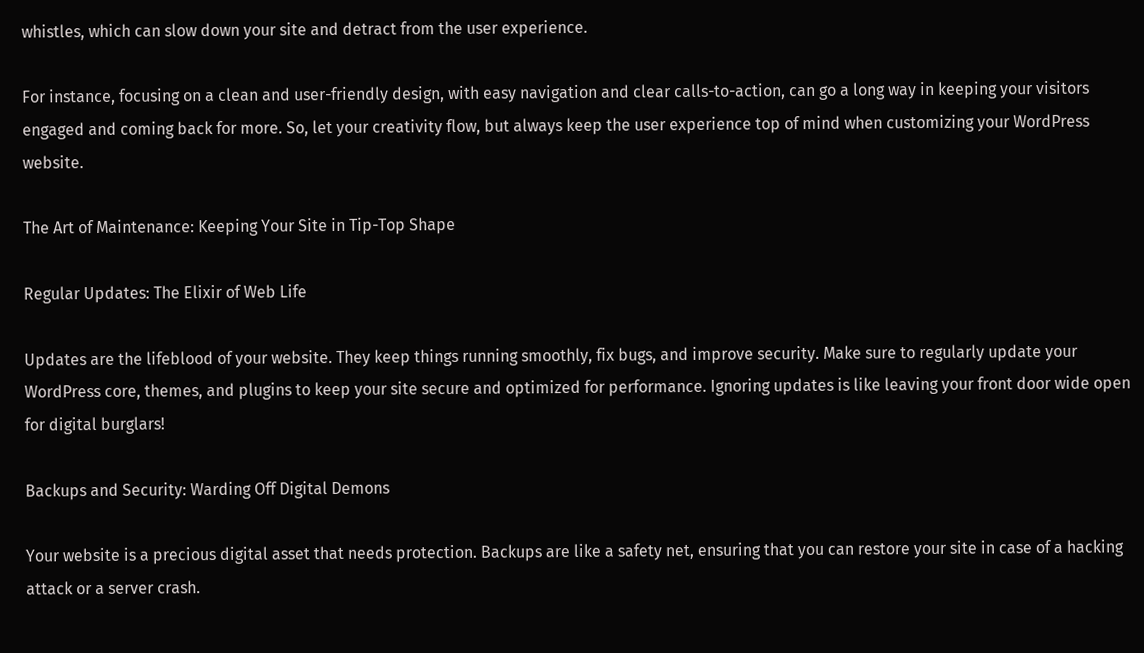whistles, which can slow down your site and detract from the user experience.

For instance, focusing on a clean and user-friendly design, with easy navigation and clear calls-to-action, can go a long way in keeping your visitors engaged and coming back for more. So, let your creativity flow, but always keep the user experience top of mind when customizing your WordPress website.

The Art of Maintenance: Keeping Your Site in Tip-Top Shape

Regular Updates: The Elixir of Web Life

Updates are the lifeblood of your website. They keep things running smoothly, fix bugs, and improve security. Make sure to regularly update your WordPress core, themes, and plugins to keep your site secure and optimized for performance. Ignoring updates is like leaving your front door wide open for digital burglars!

Backups and Security: Warding Off Digital Demons

Your website is a precious digital asset that needs protection. Backups are like a safety net, ensuring that you can restore your site in case of a hacking attack or a server crash.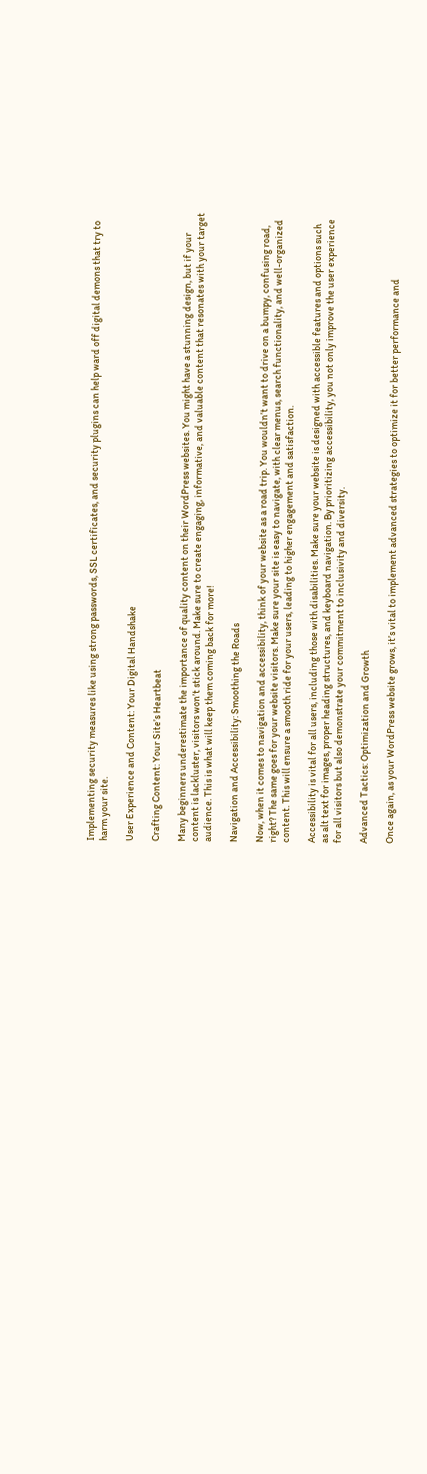Implementing security measures like using strong passwords, SSL certificates, and security plugins can help ward off digital demons that try to harm your site.

User Experience and Content: Your Digital Handshake

Crafting Content: Your Site’s Heartbeat

Many beginners underestimate the importance of quality content on their WordPress websites. You might have a stunning design, but if your content is lackluster, visitors won’t stick around. Make sure to create engaging, informative, and valuable content that resonates with your target audience. This is what will keep them coming back for more!

Navigation and Accessibility: Smoothing the Roads

Now, when it comes to navigation and accessibility, think of your website as a road trip. You wouldn’t want to drive on a bumpy, confusing road, right? The same goes for your website visitors. Make sure your site is easy to navigate, with clear menus, search functionality, and well-organized content. This will ensure a smooth ride for your users, leading to higher engagement and satisfaction.

Accessibility is vital for all users, including those with disabilities. Make sure your website is designed with accessible features and options such as alt text for images, proper heading structures, and keyboard navigation. By prioritizing accessibility, you not only improve the user experience for all visitors but also demonstrate your commitment to inclusivity and diversity.

Advanced Tactics: Optimization and Growth

Once again, as your WordPress website grows, it’s vital to implement advanced strategies to optimize it for better performance and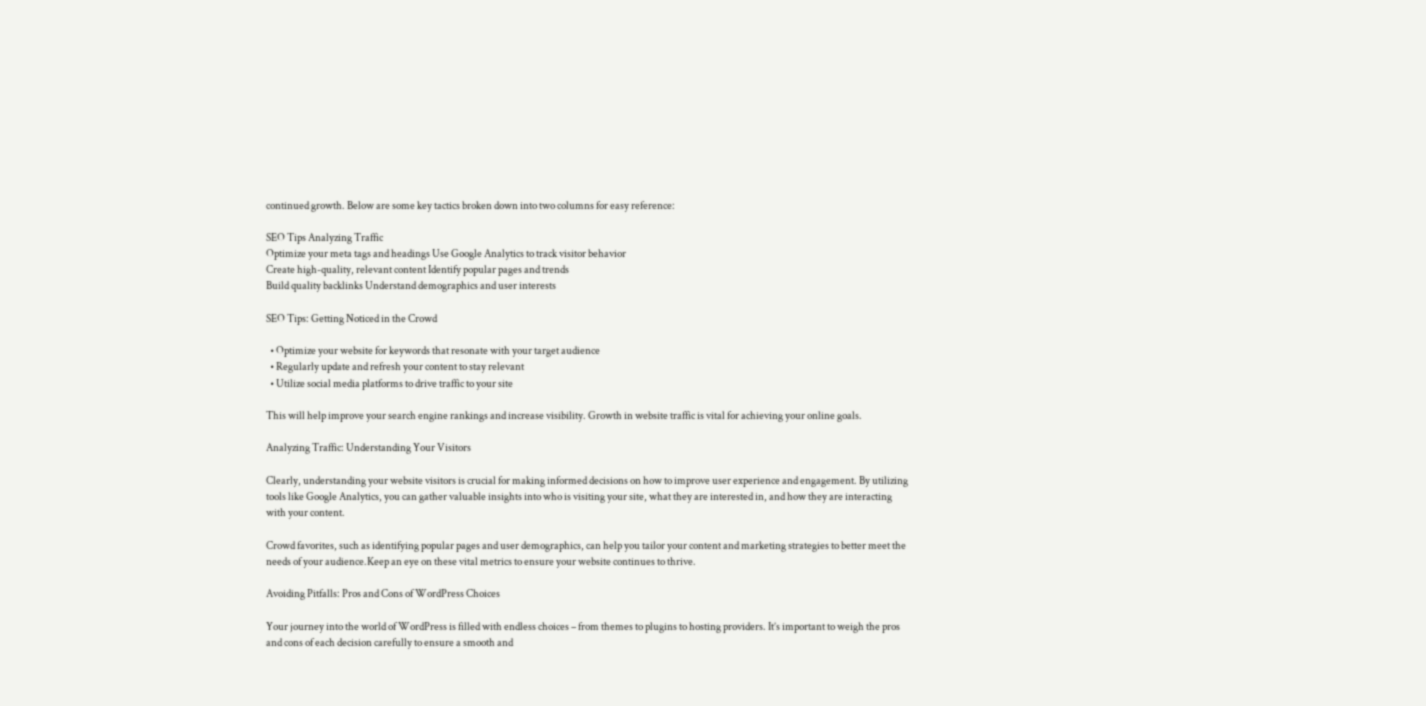continued growth. Below are some key tactics broken down into two columns for easy reference:

SEO Tips Analyzing Traffic
Optimize your meta tags and headings Use Google Analytics to track visitor behavior
Create high-quality, relevant content Identify popular pages and trends
Build quality backlinks Understand demographics and user interests

SEO Tips: Getting Noticed in the Crowd

  • Optimize your website for keywords that resonate with your target audience
  • Regularly update and refresh your content to stay relevant
  • Utilize social media platforms to drive traffic to your site

This will help improve your search engine rankings and increase visibility. Growth in website traffic is vital for achieving your online goals.

Analyzing Traffic: Understanding Your Visitors

Clearly, understanding your website visitors is crucial for making informed decisions on how to improve user experience and engagement. By utilizing tools like Google Analytics, you can gather valuable insights into who is visiting your site, what they are interested in, and how they are interacting with your content.

Crowd favorites, such as identifying popular pages and user demographics, can help you tailor your content and marketing strategies to better meet the needs of your audience.Keep an eye on these vital metrics to ensure your website continues to thrive.

Avoiding Pitfalls: Pros and Cons of WordPress Choices

Your journey into the world of WordPress is filled with endless choices – from themes to plugins to hosting providers. It’s important to weigh the pros and cons of each decision carefully to ensure a smooth and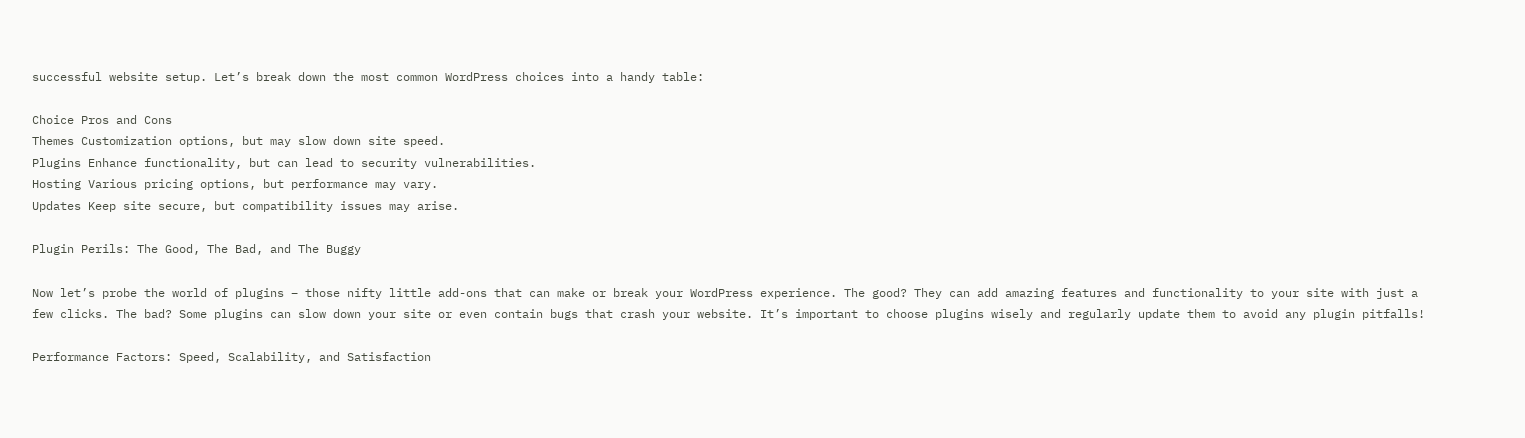successful website setup. Let’s break down the most common WordPress choices into a handy table:

Choice Pros and Cons
Themes Customization options, but may slow down site speed.
Plugins Enhance functionality, but can lead to security vulnerabilities.
Hosting Various pricing options, but performance may vary.
Updates Keep site secure, but compatibility issues may arise.

Plugin Perils: The Good, The Bad, and The Buggy

Now let’s probe the world of plugins – those nifty little add-ons that can make or break your WordPress experience. The good? They can add amazing features and functionality to your site with just a few clicks. The bad? Some plugins can slow down your site or even contain bugs that crash your website. It’s important to choose plugins wisely and regularly update them to avoid any plugin pitfalls!

Performance Factors: Speed, Scalability, and Satisfaction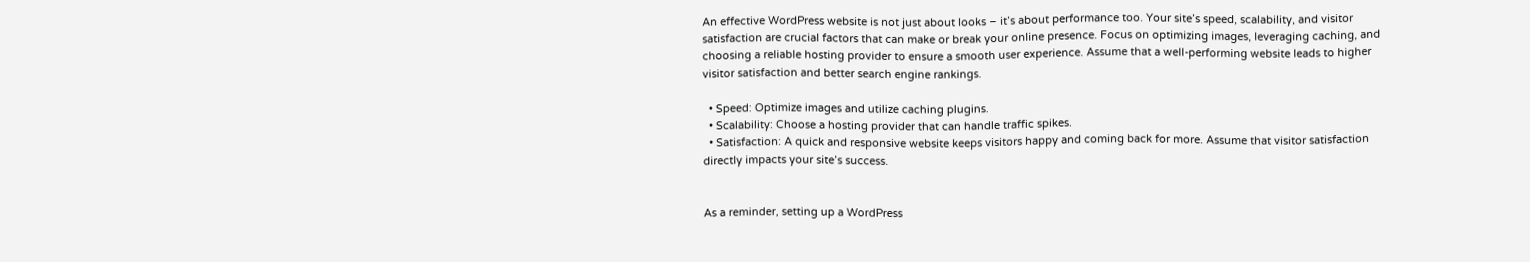An effective WordPress website is not just about looks – it’s about performance too. Your site’s speed, scalability, and visitor satisfaction are crucial factors that can make or break your online presence. Focus on optimizing images, leveraging caching, and choosing a reliable hosting provider to ensure a smooth user experience. Assume that a well-performing website leads to higher visitor satisfaction and better search engine rankings.

  • Speed: Optimize images and utilize caching plugins.
  • Scalability: Choose a hosting provider that can handle traffic spikes.
  • Satisfaction: A quick and responsive website keeps visitors happy and coming back for more. Assume that visitor satisfaction directly impacts your site’s success.


As a reminder, setting up a WordPress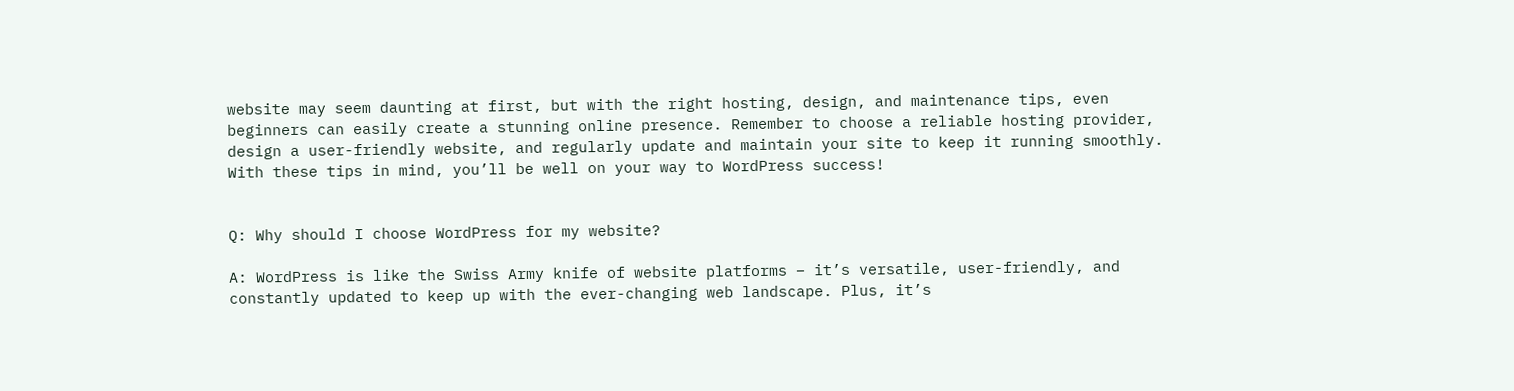website may seem daunting at first, but with the right hosting, design, and maintenance tips, even beginners can easily create a stunning online presence. Remember to choose a reliable hosting provider, design a user-friendly website, and regularly update and maintain your site to keep it running smoothly. With these tips in mind, you’ll be well on your way to WordPress success!


Q: Why should I choose WordPress for my website?

A: WordPress is like the Swiss Army knife of website platforms – it’s versatile, user-friendly, and constantly updated to keep up with the ever-changing web landscape. Plus, it’s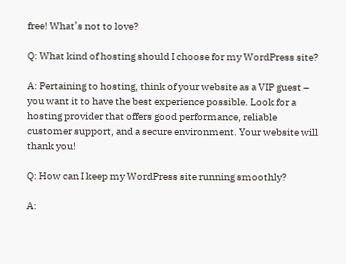free! What’s not to love?

Q: What kind of hosting should I choose for my WordPress site?

A: Pertaining to hosting, think of your website as a VIP guest – you want it to have the best experience possible. Look for a hosting provider that offers good performance, reliable customer support, and a secure environment. Your website will thank you!

Q: How can I keep my WordPress site running smoothly?

A: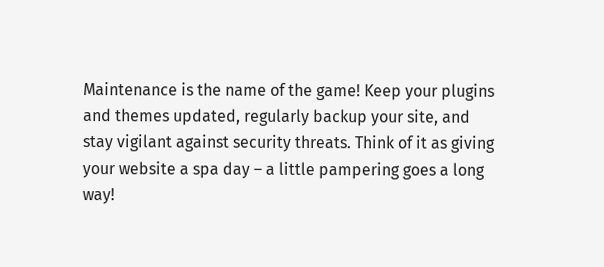Maintenance is the name of the game! Keep your plugins and themes updated, regularly backup your site, and stay vigilant against security threats. Think of it as giving your website a spa day – a little pampering goes a long way!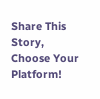Share This Story, Choose Your Platform!